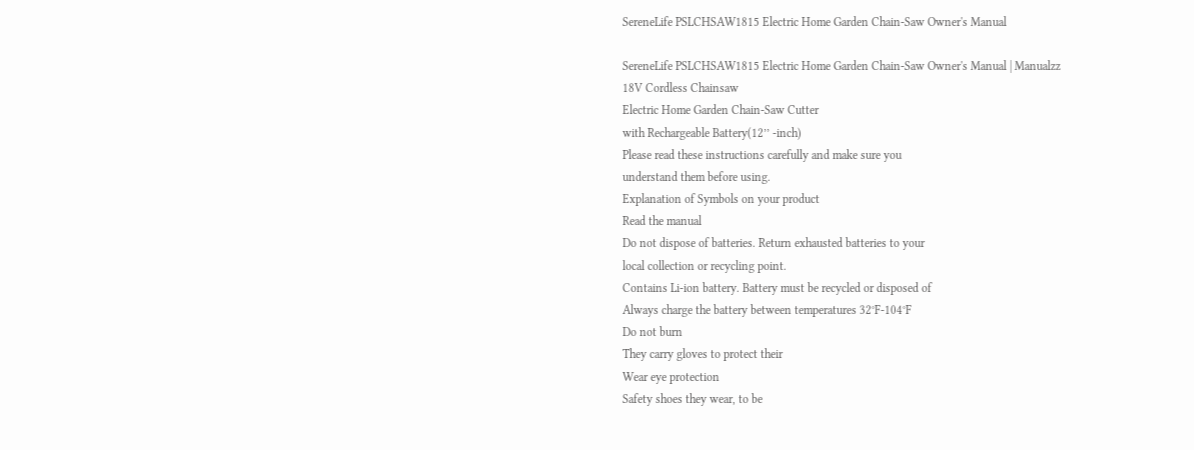SereneLife PSLCHSAW1815 Electric Home Garden Chain-Saw Owner's Manual

SereneLife PSLCHSAW1815 Electric Home Garden Chain-Saw Owner's Manual | Manualzz
18V Cordless Chainsaw
Electric Home Garden Chain-Saw Cutter
with Rechargeable Battery(12’’ -inch)
Please read these instructions carefully and make sure you
understand them before using.
Explanation of Symbols on your product
Read the manual
Do not dispose of batteries. Return exhausted batteries to your
local collection or recycling point.
Contains Li-ion battery. Battery must be recycled or disposed of
Always charge the battery between temperatures 32°F-104°F
Do not burn
They carry gloves to protect their
Wear eye protection
Safety shoes they wear, to be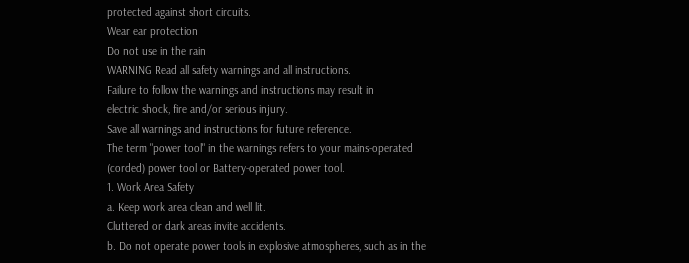protected against short circuits.
Wear ear protection
Do not use in the rain
WARNING Read all safety warnings and all instructions.
Failure to follow the warnings and instructions may result in
electric shock, fire and/or serious injury.
Save all warnings and instructions for future reference.
The term "power tool" in the warnings refers to your mains-operated
(corded) power tool or Battery-operated power tool.
1. Work Area Safety
a. Keep work area clean and well lit.
Cluttered or dark areas invite accidents.
b. Do not operate power tools in explosive atmospheres, such as in the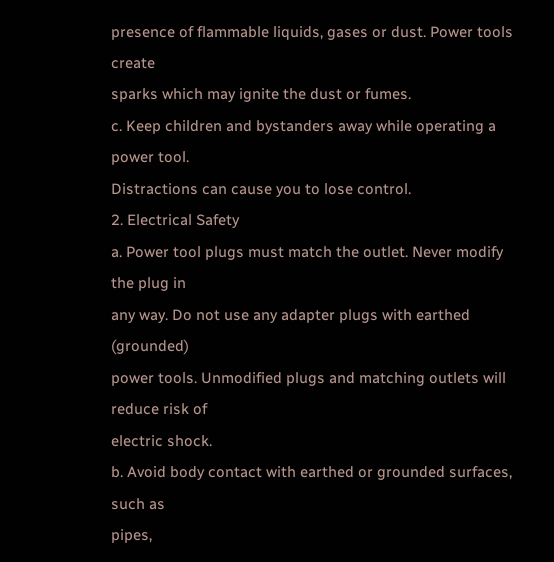presence of flammable liquids, gases or dust. Power tools create
sparks which may ignite the dust or fumes.
c. Keep children and bystanders away while operating a power tool.
Distractions can cause you to lose control.
2. Electrical Safety
a. Power tool plugs must match the outlet. Never modify the plug in
any way. Do not use any adapter plugs with earthed (grounded)
power tools. Unmodified plugs and matching outlets will reduce risk of
electric shock.
b. Avoid body contact with earthed or grounded surfaces, such as
pipes,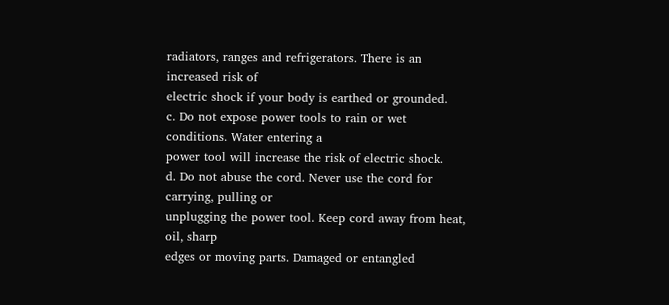radiators, ranges and refrigerators. There is an increased risk of
electric shock if your body is earthed or grounded.
c. Do not expose power tools to rain or wet conditions. Water entering a
power tool will increase the risk of electric shock.
d. Do not abuse the cord. Never use the cord for carrying, pulling or
unplugging the power tool. Keep cord away from heat, oil, sharp
edges or moving parts. Damaged or entangled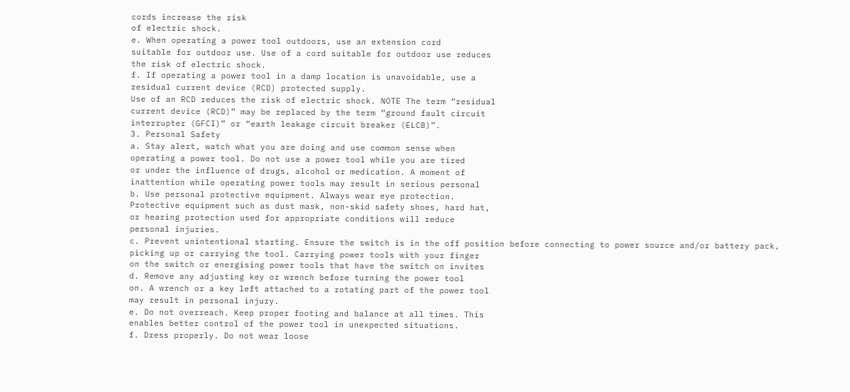cords increase the risk
of electric shock.
e. When operating a power tool outdoors, use an extension cord
suitable for outdoor use. Use of a cord suitable for outdoor use reduces
the risk of electric shock.
f. If operating a power tool in a damp location is unavoidable, use a
residual current device (RCD) protected supply.
Use of an RCD reduces the risk of electric shock. NOTE The term “residual
current device (RCD)” may be replaced by the term “ground fault circuit
interrupter (GFCI)” or “earth leakage circuit breaker (ELCB)”.
3. Personal Safety
a. Stay alert, watch what you are doing and use common sense when
operating a power tool. Do not use a power tool while you are tired
or under the influence of drugs, alcohol or medication. A moment of
inattention while operating power tools may result in serious personal
b. Use personal protective equipment. Always wear eye protection.
Protective equipment such as dust mask, non-skid safety shoes, hard hat,
or hearing protection used for appropriate conditions will reduce
personal injuries.
c. Prevent unintentional starting. Ensure the switch is in the off position before connecting to power source and/or battery pack,
picking up or carrying the tool. Carrying power tools with your finger
on the switch or energising power tools that have the switch on invites
d. Remove any adjusting key or wrench before turning the power tool
on. A wrench or a key left attached to a rotating part of the power tool
may result in personal injury.
e. Do not overreach. Keep proper footing and balance at all times. This
enables better control of the power tool in unexpected situations.
f. Dress properly. Do not wear loose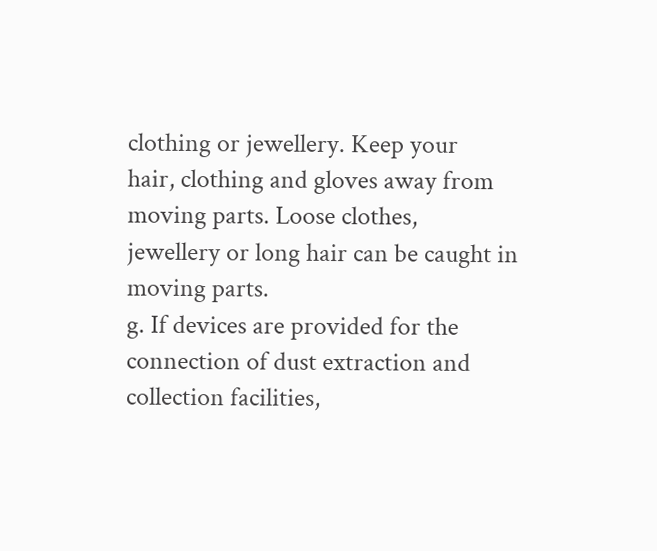clothing or jewellery. Keep your
hair, clothing and gloves away from moving parts. Loose clothes,
jewellery or long hair can be caught in moving parts.
g. If devices are provided for the connection of dust extraction and
collection facilities,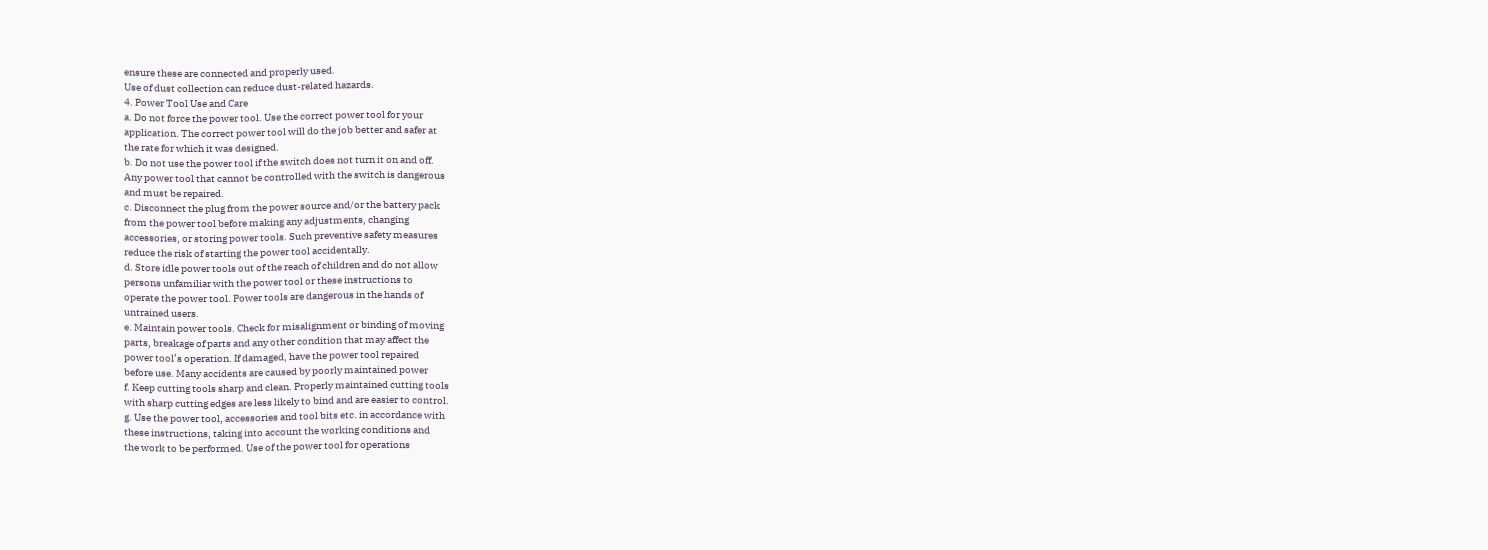ensure these are connected and properly used.
Use of dust collection can reduce dust-related hazards.
4. Power Tool Use and Care
a. Do not force the power tool. Use the correct power tool for your
application. The correct power tool will do the job better and safer at
the rate for which it was designed.
b. Do not use the power tool if the switch does not turn it on and off.
Any power tool that cannot be controlled with the switch is dangerous
and must be repaired.
c. Disconnect the plug from the power source and/or the battery pack
from the power tool before making any adjustments, changing
accessories, or storing power tools. Such preventive safety measures
reduce the risk of starting the power tool accidentally.
d. Store idle power tools out of the reach of children and do not allow
persons unfamiliar with the power tool or these instructions to
operate the power tool. Power tools are dangerous in the hands of
untrained users.
e. Maintain power tools. Check for misalignment or binding of moving
parts, breakage of parts and any other condition that may affect the
power tool’s operation. If damaged, have the power tool repaired
before use. Many accidents are caused by poorly maintained power
f. Keep cutting tools sharp and clean. Properly maintained cutting tools
with sharp cutting edges are less likely to bind and are easier to control.
g. Use the power tool, accessories and tool bits etc. in accordance with
these instructions, taking into account the working conditions and
the work to be performed. Use of the power tool for operations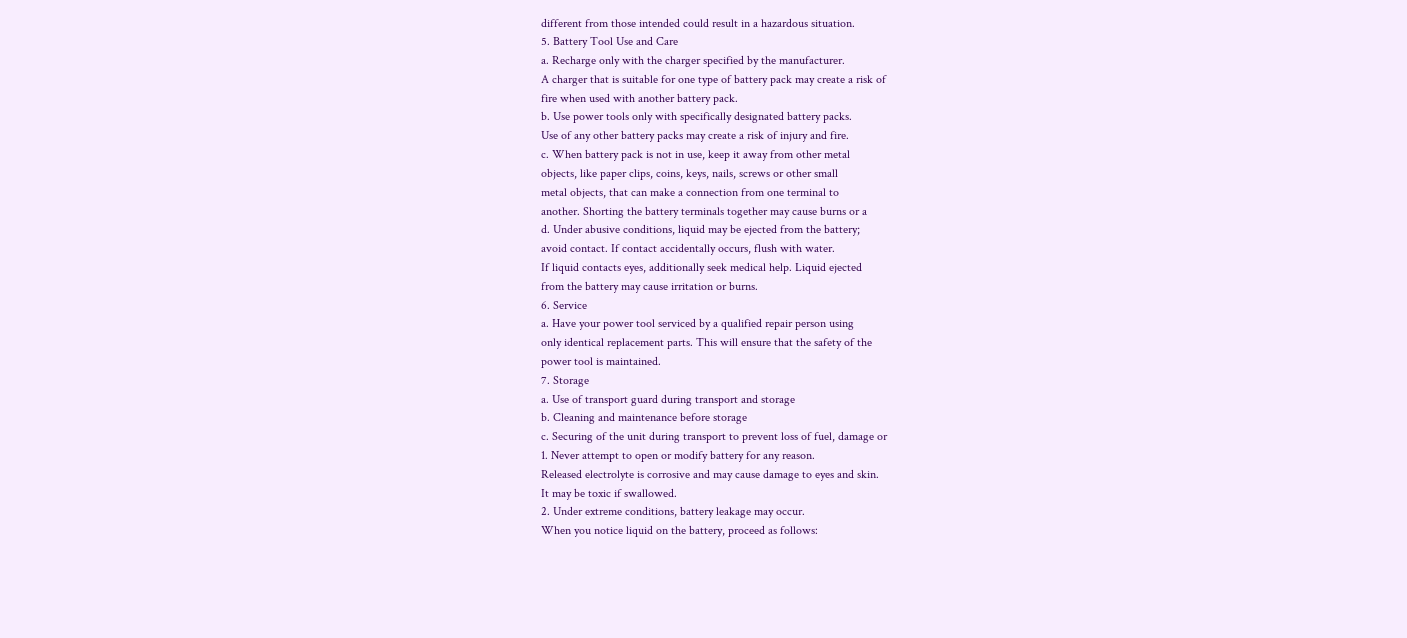different from those intended could result in a hazardous situation.
5. Battery Tool Use and Care
a. Recharge only with the charger specified by the manufacturer.
A charger that is suitable for one type of battery pack may create a risk of
fire when used with another battery pack.
b. Use power tools only with specifically designated battery packs.
Use of any other battery packs may create a risk of injury and fire.
c. When battery pack is not in use, keep it away from other metal
objects, like paper clips, coins, keys, nails, screws or other small
metal objects, that can make a connection from one terminal to
another. Shorting the battery terminals together may cause burns or a
d. Under abusive conditions, liquid may be ejected from the battery;
avoid contact. If contact accidentally occurs, flush with water.
If liquid contacts eyes, additionally seek medical help. Liquid ejected
from the battery may cause irritation or burns.
6. Service
a. Have your power tool serviced by a qualified repair person using
only identical replacement parts. This will ensure that the safety of the
power tool is maintained.
7. Storage
a. Use of transport guard during transport and storage
b. Cleaning and maintenance before storage
c. Securing of the unit during transport to prevent loss of fuel, damage or
1. Never attempt to open or modify battery for any reason.
Released electrolyte is corrosive and may cause damage to eyes and skin.
It may be toxic if swallowed.
2. Under extreme conditions, battery leakage may occur.
When you notice liquid on the battery, proceed as follows: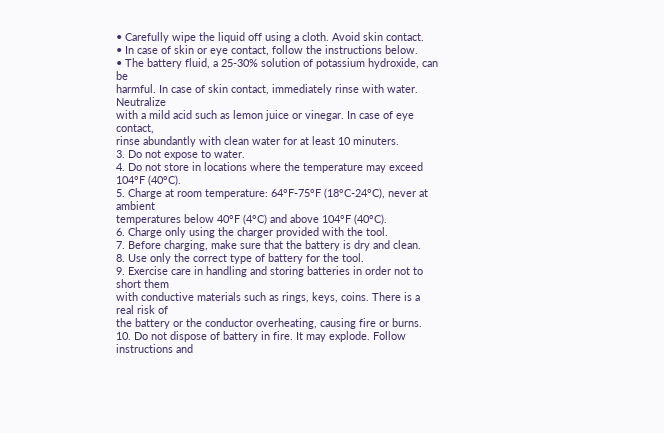• Carefully wipe the liquid off using a cloth. Avoid skin contact.
• In case of skin or eye contact, follow the instructions below.
• The battery fluid, a 25-30% solution of potassium hydroxide, can be
harmful. In case of skin contact, immediately rinse with water. Neutralize
with a mild acid such as lemon juice or vinegar. In case of eye contact,
rinse abundantly with clean water for at least 10 minuters.
3. Do not expose to water.
4. Do not store in locations where the temperature may exceed 104°F (40°C).
5. Charge at room temperature: 64°F-75°F (18°C-24°C), never at ambient
temperatures below 40°F (4°C) and above 104°F (40°C).
6. Charge only using the charger provided with the tool.
7. Before charging, make sure that the battery is dry and clean.
8. Use only the correct type of battery for the tool.
9. Exercise care in handling and storing batteries in order not to short them
with conductive materials such as rings, keys, coins. There is a real risk of
the battery or the conductor overheating, causing fire or burns.
10. Do not dispose of battery in fire. It may explode. Follow instructions and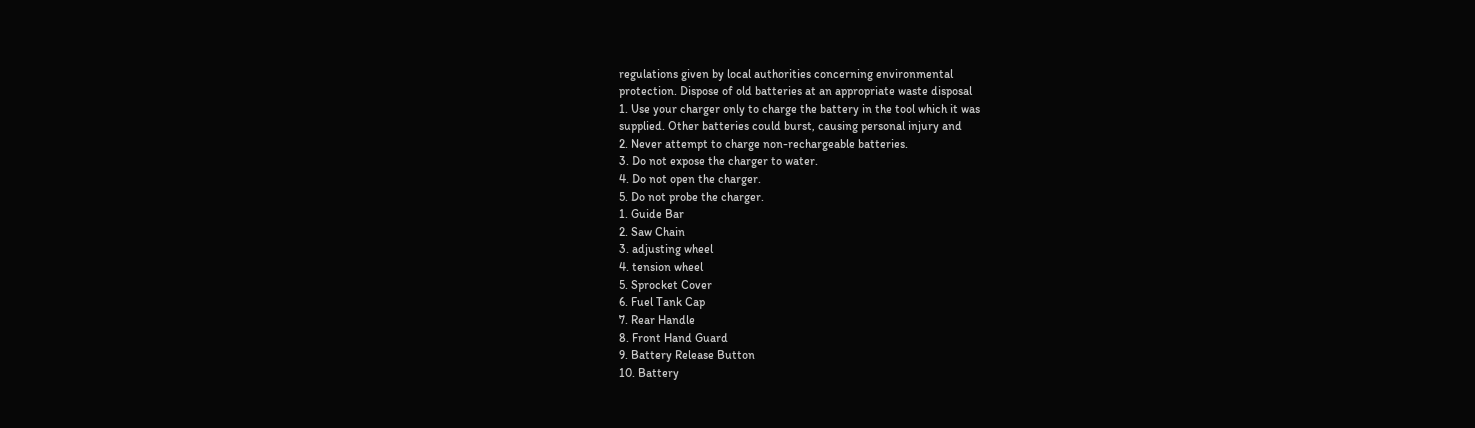regulations given by local authorities concerning environmental
protection. Dispose of old batteries at an appropriate waste disposal
1. Use your charger only to charge the battery in the tool which it was
supplied. Other batteries could burst, causing personal injury and
2. Never attempt to charge non-rechargeable batteries.
3. Do not expose the charger to water.
4. Do not open the charger.
5. Do not probe the charger.
1. Guide Bar
2. Saw Chain
3. adjusting wheel
4. tension wheel
5. Sprocket Cover
6. Fuel Tank Cap
7. Rear Handle
8. Front Hand Guard
9. Battery Release Button
10. Battery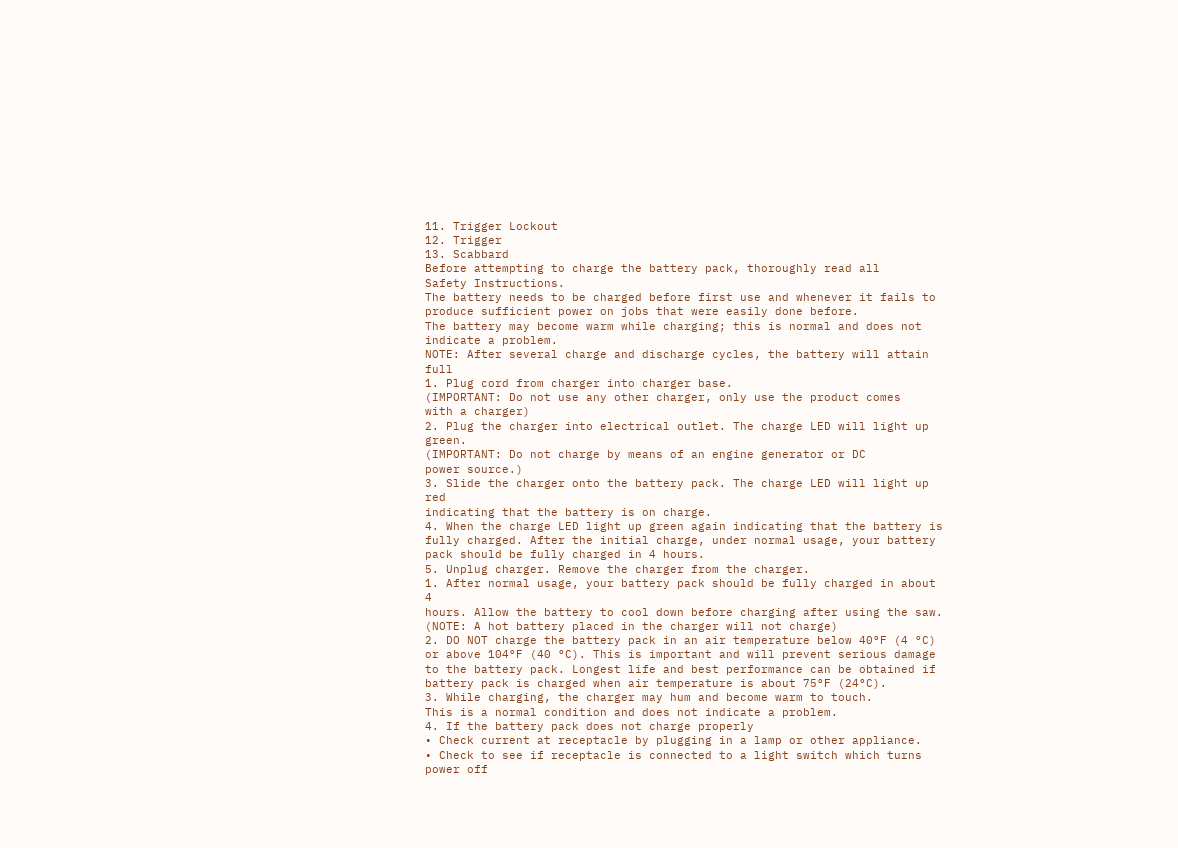11. Trigger Lockout
12. Trigger
13. Scabbard
Before attempting to charge the battery pack, thoroughly read all
Safety Instructions.
The battery needs to be charged before first use and whenever it fails to
produce sufficient power on jobs that were easily done before.
The battery may become warm while charging; this is normal and does not
indicate a problem.
NOTE: After several charge and discharge cycles, the battery will attain full
1. Plug cord from charger into charger base.
(IMPORTANT: Do not use any other charger, only use the product comes
with a charger)
2. Plug the charger into electrical outlet. The charge LED will light up green.
(IMPORTANT: Do not charge by means of an engine generator or DC
power source.)
3. Slide the charger onto the battery pack. The charge LED will light up red
indicating that the battery is on charge.
4. When the charge LED light up green again indicating that the battery is
fully charged. After the initial charge, under normal usage, your battery
pack should be fully charged in 4 hours.
5. Unplug charger. Remove the charger from the charger.
1. After normal usage, your battery pack should be fully charged in about 4
hours. Allow the battery to cool down before charging after using the saw.
(NOTE: A hot battery placed in the charger will not charge)
2. DO NOT charge the battery pack in an air temperature below 40°F (4 °C)
or above 104°F (40 °C). This is important and will prevent serious damage
to the battery pack. Longest life and best performance can be obtained if
battery pack is charged when air temperature is about 75°F (24°C).
3. While charging, the charger may hum and become warm to touch.
This is a normal condition and does not indicate a problem.
4. If the battery pack does not charge properly
• Check current at receptacle by plugging in a lamp or other appliance.
• Check to see if receptacle is connected to a light switch which turns
power off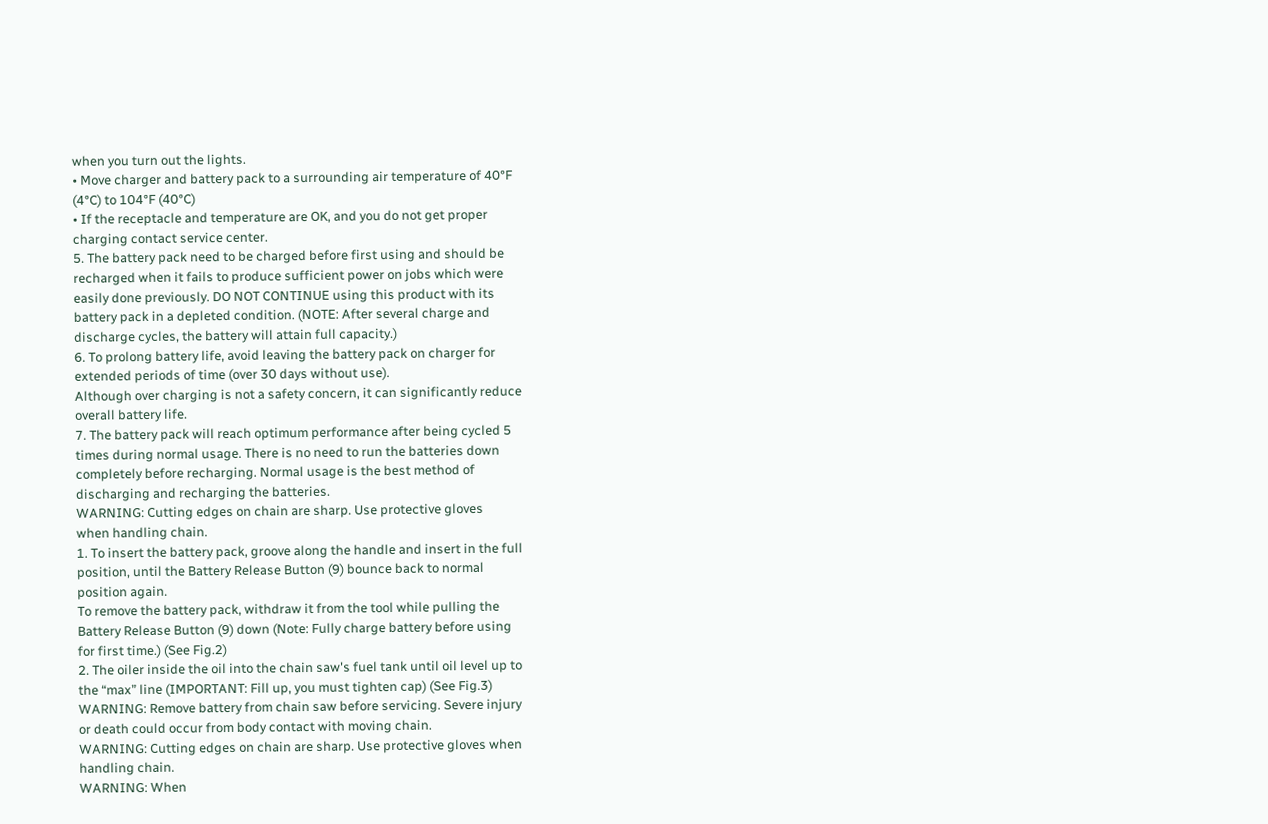when you turn out the lights.
• Move charger and battery pack to a surrounding air temperature of 40°F
(4°C) to 104°F (40°C)
• If the receptacle and temperature are OK, and you do not get proper
charging contact service center.
5. The battery pack need to be charged before first using and should be
recharged when it fails to produce sufficient power on jobs which were
easily done previously. DO NOT CONTINUE using this product with its
battery pack in a depleted condition. (NOTE: After several charge and
discharge cycles, the battery will attain full capacity.)
6. To prolong battery life, avoid leaving the battery pack on charger for
extended periods of time (over 30 days without use).
Although over charging is not a safety concern, it can significantly reduce
overall battery life.
7. The battery pack will reach optimum performance after being cycled 5
times during normal usage. There is no need to run the batteries down
completely before recharging. Normal usage is the best method of
discharging and recharging the batteries.
WARNING: Cutting edges on chain are sharp. Use protective gloves
when handling chain.
1. To insert the battery pack, groove along the handle and insert in the full
position, until the Battery Release Button (9) bounce back to normal
position again.
To remove the battery pack, withdraw it from the tool while pulling the
Battery Release Button (9) down (Note: Fully charge battery before using
for first time.) (See Fig.2)
2. The oiler inside the oil into the chain saw's fuel tank until oil level up to
the “max” line (IMPORTANT: Fill up, you must tighten cap) (See Fig.3)
WARNING: Remove battery from chain saw before servicing. Severe injury
or death could occur from body contact with moving chain.
WARNING: Cutting edges on chain are sharp. Use protective gloves when
handling chain.
WARNING: When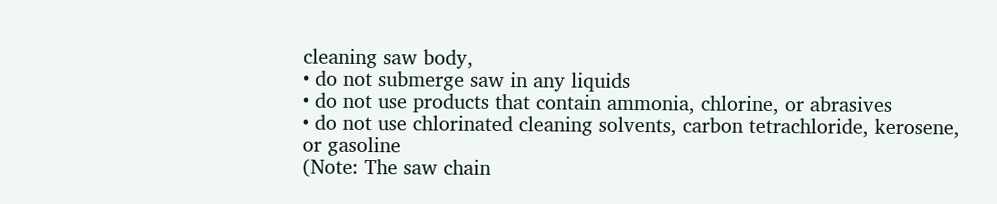cleaning saw body,
• do not submerge saw in any liquids
• do not use products that contain ammonia, chlorine, or abrasives
• do not use chlorinated cleaning solvents, carbon tetrachloride, kerosene,
or gasoline
(Note: The saw chain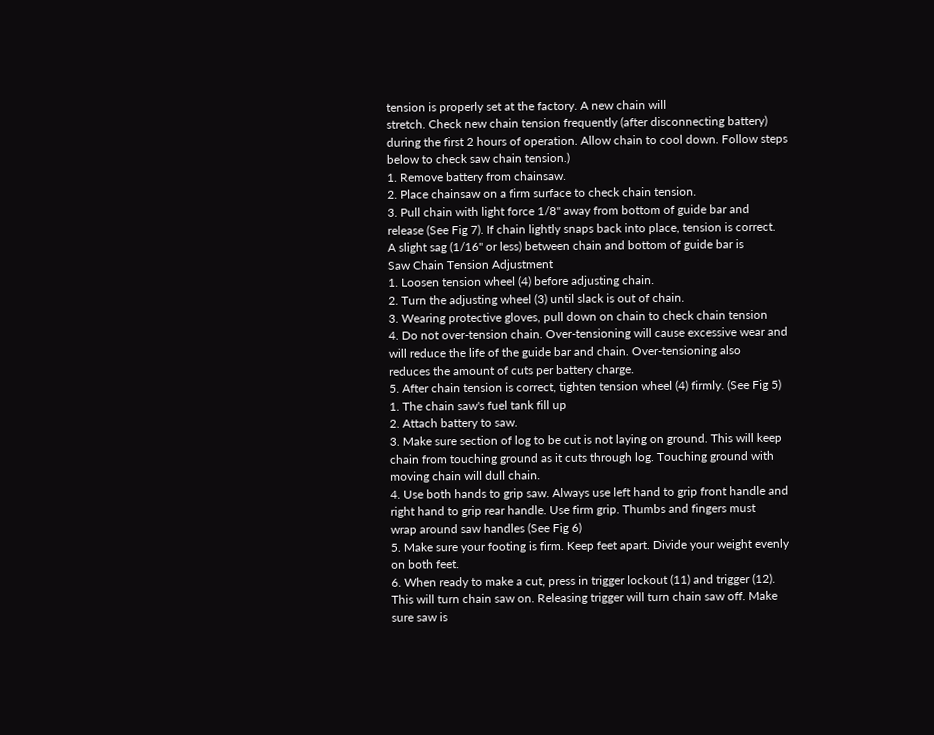tension is properly set at the factory. A new chain will
stretch. Check new chain tension frequently (after disconnecting battery)
during the first 2 hours of operation. Allow chain to cool down. Follow steps
below to check saw chain tension.)
1. Remove battery from chainsaw.
2. Place chainsaw on a firm surface to check chain tension.
3. Pull chain with light force 1/8" away from bottom of guide bar and
release (See Fig 7). If chain lightly snaps back into place, tension is correct.
A slight sag (1/16" or less) between chain and bottom of guide bar is
Saw Chain Tension Adjustment
1. Loosen tension wheel (4) before adjusting chain.
2. Turn the adjusting wheel (3) until slack is out of chain.
3. Wearing protective gloves, pull down on chain to check chain tension
4. Do not over-tension chain. Over-tensioning will cause excessive wear and
will reduce the life of the guide bar and chain. Over-tensioning also
reduces the amount of cuts per battery charge.
5. After chain tension is correct, tighten tension wheel (4) firmly. (See Fig 5)
1. The chain saw's fuel tank fill up
2. Attach battery to saw.
3. Make sure section of log to be cut is not laying on ground. This will keep
chain from touching ground as it cuts through log. Touching ground with
moving chain will dull chain.
4. Use both hands to grip saw. Always use left hand to grip front handle and
right hand to grip rear handle. Use firm grip. Thumbs and fingers must
wrap around saw handles (See Fig 6)
5. Make sure your footing is firm. Keep feet apart. Divide your weight evenly
on both feet.
6. When ready to make a cut, press in trigger lockout (11) and trigger (12).
This will turn chain saw on. Releasing trigger will turn chain saw off. Make
sure saw is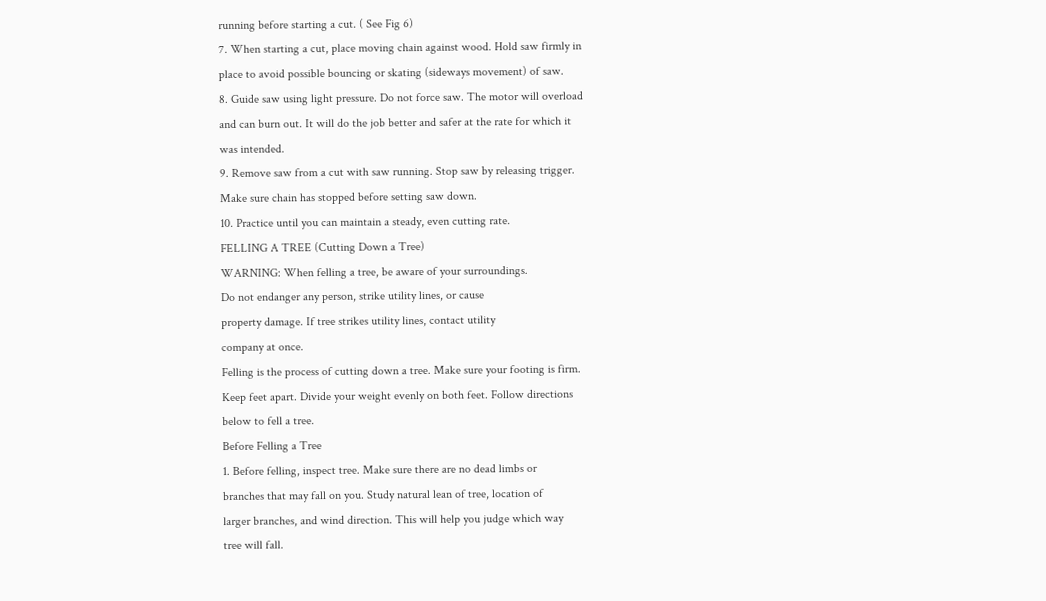running before starting a cut. ( See Fig 6)
7. When starting a cut, place moving chain against wood. Hold saw firmly in
place to avoid possible bouncing or skating (sideways movement) of saw.
8. Guide saw using light pressure. Do not force saw. The motor will overload
and can burn out. It will do the job better and safer at the rate for which it
was intended.
9. Remove saw from a cut with saw running. Stop saw by releasing trigger.
Make sure chain has stopped before setting saw down.
10. Practice until you can maintain a steady, even cutting rate.
FELLING A TREE (Cutting Down a Tree)
WARNING: When felling a tree, be aware of your surroundings.
Do not endanger any person, strike utility lines, or cause
property damage. If tree strikes utility lines, contact utility
company at once.
Felling is the process of cutting down a tree. Make sure your footing is firm.
Keep feet apart. Divide your weight evenly on both feet. Follow directions
below to fell a tree.
Before Felling a Tree
1. Before felling, inspect tree. Make sure there are no dead limbs or
branches that may fall on you. Study natural lean of tree, location of
larger branches, and wind direction. This will help you judge which way
tree will fall.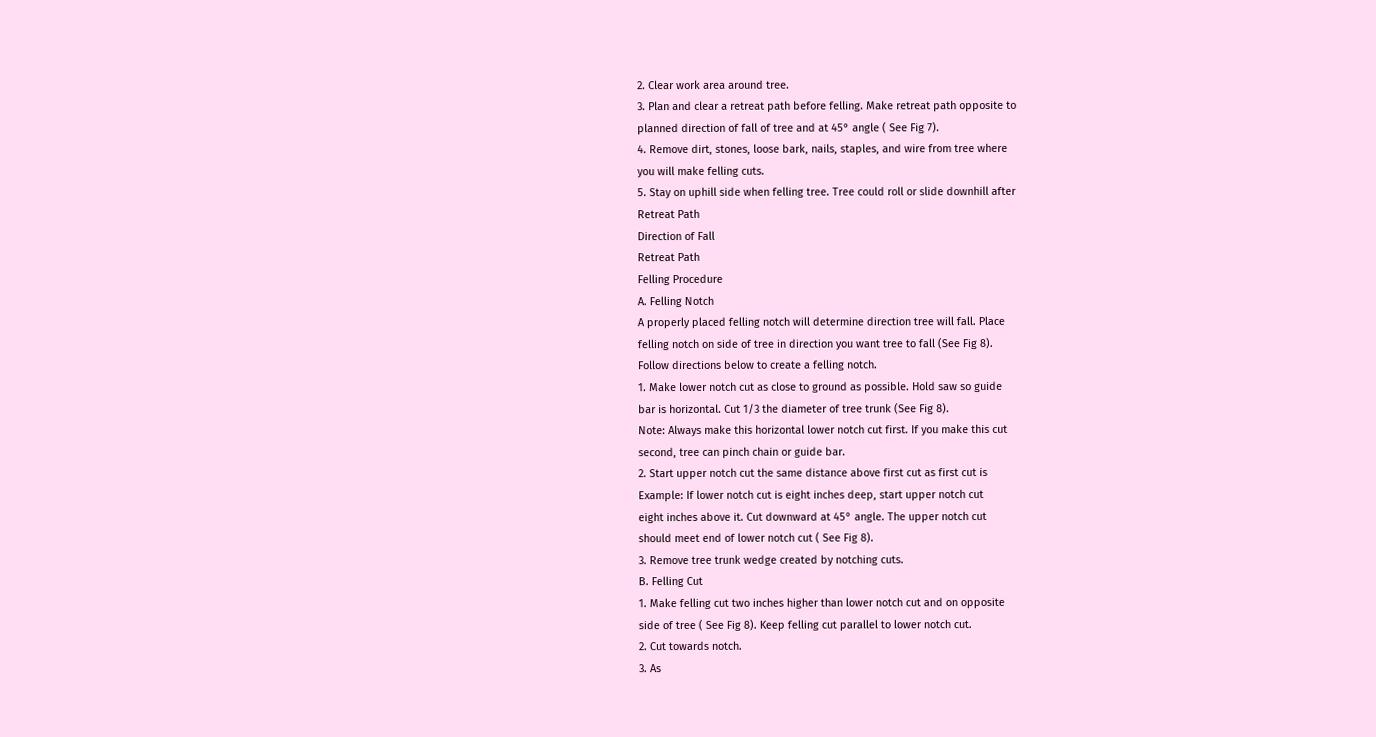2. Clear work area around tree.
3. Plan and clear a retreat path before felling. Make retreat path opposite to
planned direction of fall of tree and at 45° angle ( See Fig 7).
4. Remove dirt, stones, loose bark, nails, staples, and wire from tree where
you will make felling cuts.
5. Stay on uphill side when felling tree. Tree could roll or slide downhill after
Retreat Path
Direction of Fall
Retreat Path
Felling Procedure
A. Felling Notch
A properly placed felling notch will determine direction tree will fall. Place
felling notch on side of tree in direction you want tree to fall (See Fig 8).
Follow directions below to create a felling notch.
1. Make lower notch cut as close to ground as possible. Hold saw so guide
bar is horizontal. Cut 1/3 the diameter of tree trunk (See Fig 8).
Note: Always make this horizontal lower notch cut first. If you make this cut
second, tree can pinch chain or guide bar.
2. Start upper notch cut the same distance above first cut as first cut is
Example: If lower notch cut is eight inches deep, start upper notch cut
eight inches above it. Cut downward at 45° angle. The upper notch cut
should meet end of lower notch cut ( See Fig 8).
3. Remove tree trunk wedge created by notching cuts.
B. Felling Cut
1. Make felling cut two inches higher than lower notch cut and on opposite
side of tree ( See Fig 8). Keep felling cut parallel to lower notch cut.
2. Cut towards notch.
3. As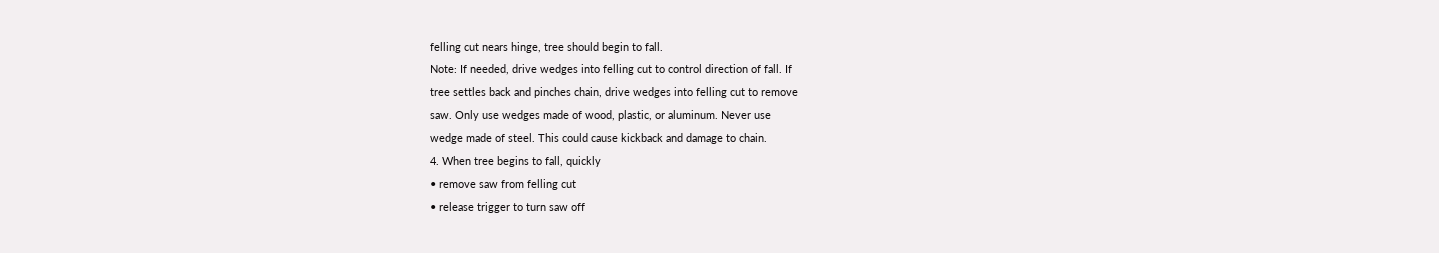felling cut nears hinge, tree should begin to fall.
Note: If needed, drive wedges into felling cut to control direction of fall. If
tree settles back and pinches chain, drive wedges into felling cut to remove
saw. Only use wedges made of wood, plastic, or aluminum. Never use
wedge made of steel. This could cause kickback and damage to chain.
4. When tree begins to fall, quickly
• remove saw from felling cut
• release trigger to turn saw off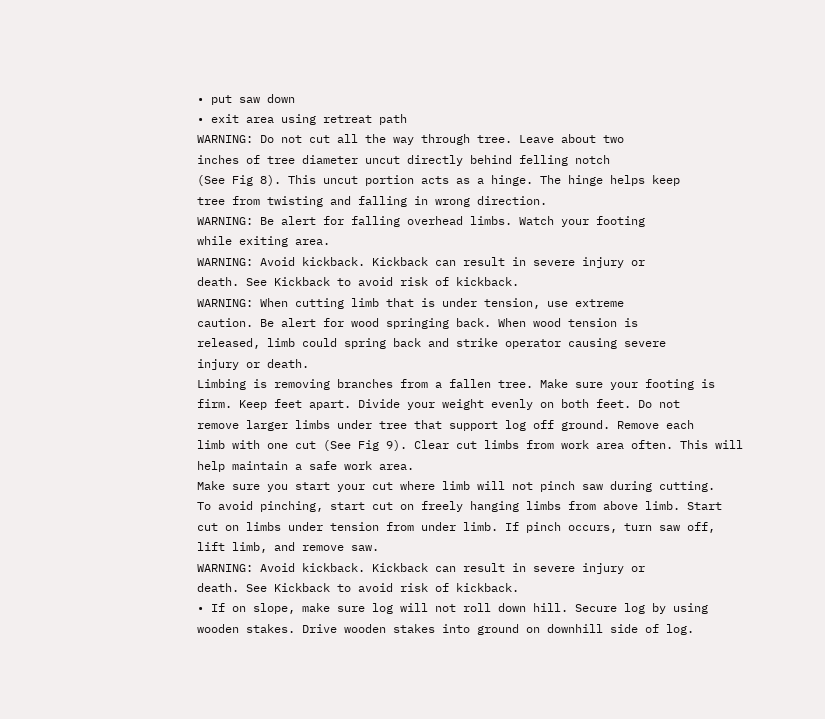• put saw down
• exit area using retreat path
WARNING: Do not cut all the way through tree. Leave about two
inches of tree diameter uncut directly behind felling notch
(See Fig 8). This uncut portion acts as a hinge. The hinge helps keep
tree from twisting and falling in wrong direction.
WARNING: Be alert for falling overhead limbs. Watch your footing
while exiting area.
WARNING: Avoid kickback. Kickback can result in severe injury or
death. See Kickback to avoid risk of kickback.
WARNING: When cutting limb that is under tension, use extreme
caution. Be alert for wood springing back. When wood tension is
released, limb could spring back and strike operator causing severe
injury or death.
Limbing is removing branches from a fallen tree. Make sure your footing is
firm. Keep feet apart. Divide your weight evenly on both feet. Do not
remove larger limbs under tree that support log off ground. Remove each
limb with one cut (See Fig 9). Clear cut limbs from work area often. This will
help maintain a safe work area.
Make sure you start your cut where limb will not pinch saw during cutting.
To avoid pinching, start cut on freely hanging limbs from above limb. Start
cut on limbs under tension from under limb. If pinch occurs, turn saw off,
lift limb, and remove saw.
WARNING: Avoid kickback. Kickback can result in severe injury or
death. See Kickback to avoid risk of kickback.
• If on slope, make sure log will not roll down hill. Secure log by using
wooden stakes. Drive wooden stakes into ground on downhill side of log.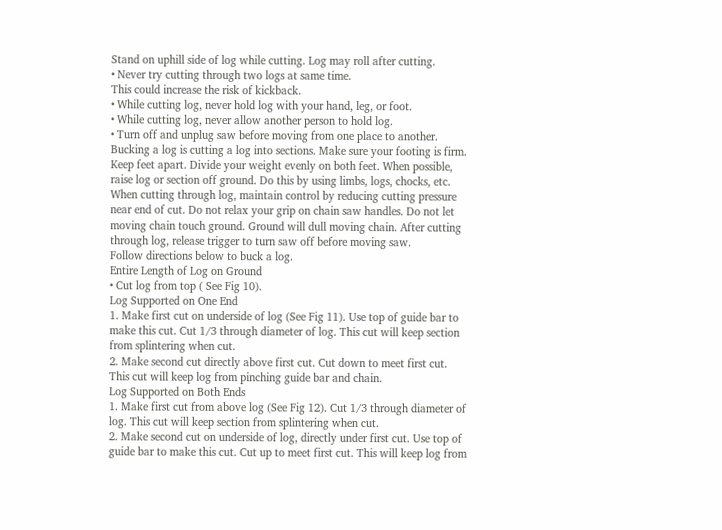Stand on uphill side of log while cutting. Log may roll after cutting.
• Never try cutting through two logs at same time.
This could increase the risk of kickback.
• While cutting log, never hold log with your hand, leg, or foot.
• While cutting log, never allow another person to hold log.
• Turn off and unplug saw before moving from one place to another.
Bucking a log is cutting a log into sections. Make sure your footing is firm.
Keep feet apart. Divide your weight evenly on both feet. When possible,
raise log or section off ground. Do this by using limbs, logs, chocks, etc.
When cutting through log, maintain control by reducing cutting pressure
near end of cut. Do not relax your grip on chain saw handles. Do not let
moving chain touch ground. Ground will dull moving chain. After cutting
through log, release trigger to turn saw off before moving saw.
Follow directions below to buck a log.
Entire Length of Log on Ground
• Cut log from top ( See Fig 10).
Log Supported on One End
1. Make first cut on underside of log (See Fig 11). Use top of guide bar to
make this cut. Cut 1/3 through diameter of log. This cut will keep section
from splintering when cut.
2. Make second cut directly above first cut. Cut down to meet first cut.
This cut will keep log from pinching guide bar and chain.
Log Supported on Both Ends
1. Make first cut from above log (See Fig 12). Cut 1/3 through diameter of
log. This cut will keep section from splintering when cut.
2. Make second cut on underside of log, directly under first cut. Use top of
guide bar to make this cut. Cut up to meet first cut. This will keep log from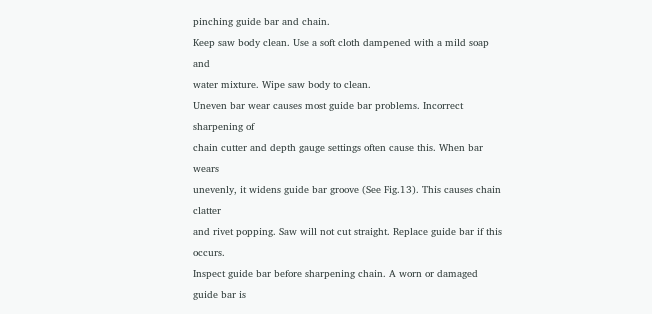pinching guide bar and chain.
Keep saw body clean. Use a soft cloth dampened with a mild soap and
water mixture. Wipe saw body to clean.
Uneven bar wear causes most guide bar problems. Incorrect sharpening of
chain cutter and depth gauge settings often cause this. When bar wears
unevenly, it widens guide bar groove (See Fig.13). This causes chain clatter
and rivet popping. Saw will not cut straight. Replace guide bar if this occurs.
Inspect guide bar before sharpening chain. A worn or damaged guide bar is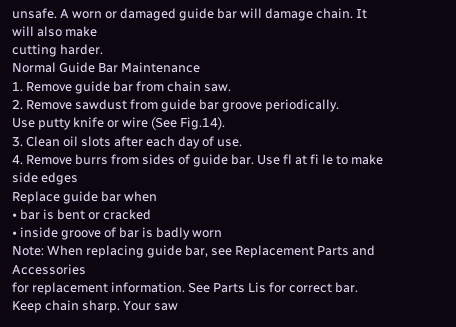unsafe. A worn or damaged guide bar will damage chain. It will also make
cutting harder.
Normal Guide Bar Maintenance
1. Remove guide bar from chain saw.
2. Remove sawdust from guide bar groove periodically.
Use putty knife or wire (See Fig.14).
3. Clean oil slots after each day of use.
4. Remove burrs from sides of guide bar. Use fl at fi le to make side edges
Replace guide bar when
• bar is bent or cracked
• inside groove of bar is badly worn
Note: When replacing guide bar, see Replacement Parts and Accessories
for replacement information. See Parts Lis for correct bar.
Keep chain sharp. Your saw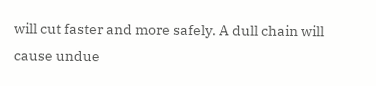will cut faster and more safely. A dull chain will
cause undue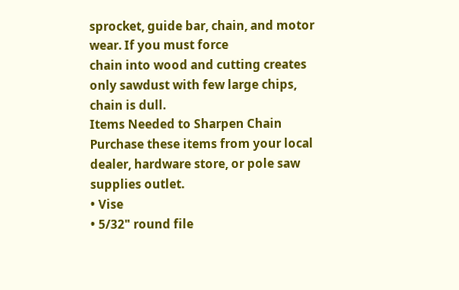sprocket, guide bar, chain, and motor wear. If you must force
chain into wood and cutting creates only sawdust with few large chips,
chain is dull.
Items Needed to Sharpen Chain
Purchase these items from your local dealer, hardware store, or pole saw
supplies outlet.
• Vise
• 5/32" round file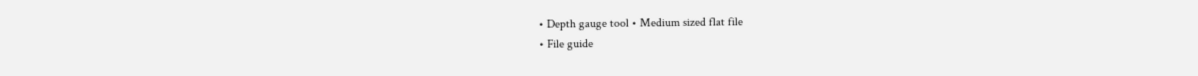• Depth gauge tool • Medium sized flat file
• File guide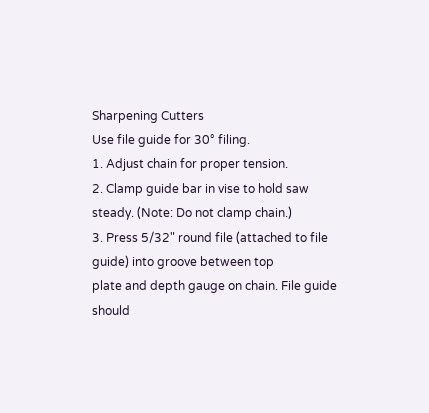Sharpening Cutters
Use file guide for 30° filing.
1. Adjust chain for proper tension.
2. Clamp guide bar in vise to hold saw steady. (Note: Do not clamp chain.)
3. Press 5/32" round file (attached to file guide) into groove between top
plate and depth gauge on chain. File guide should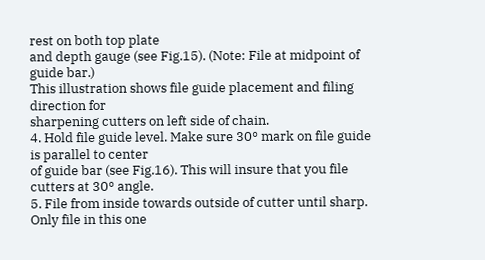rest on both top plate
and depth gauge (see Fig.15). (Note: File at midpoint of guide bar.)
This illustration shows file guide placement and filing direction for
sharpening cutters on left side of chain.
4. Hold file guide level. Make sure 30° mark on file guide is parallel to center
of guide bar (see Fig.16). This will insure that you file cutters at 30° angle.
5. File from inside towards outside of cutter until sharp. Only file in this one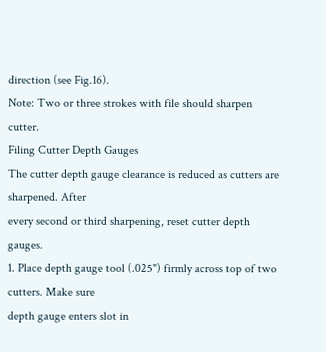direction (see Fig.16).
Note: Two or three strokes with file should sharpen cutter.
Filing Cutter Depth Gauges
The cutter depth gauge clearance is reduced as cutters are sharpened. After
every second or third sharpening, reset cutter depth gauges.
1. Place depth gauge tool (.025") firmly across top of two cutters. Make sure
depth gauge enters slot in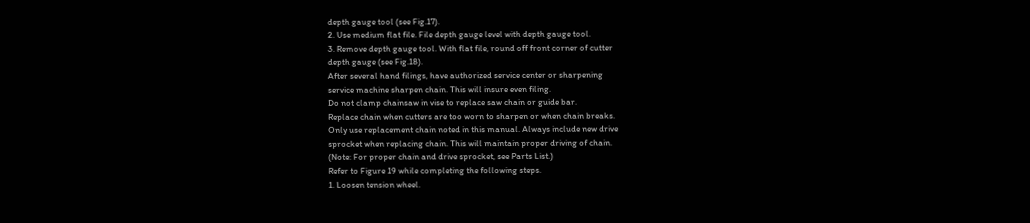depth gauge tool (see Fig.17).
2. Use medium flat file. File depth gauge level with depth gauge tool.
3. Remove depth gauge tool. With flat file, round off front corner of cutter
depth gauge (see Fig.18).
After several hand filings, have authorized service center or sharpening
service machine sharpen chain. This will insure even filing.
Do not clamp chainsaw in vise to replace saw chain or guide bar.
Replace chain when cutters are too worn to sharpen or when chain breaks.
Only use replacement chain noted in this manual. Always include new drive
sprocket when replacing chain. This will maintain proper driving of chain.
(Note: For proper chain and drive sprocket, see Parts List.)
Refer to Figure 19 while completing the following steps.
1. Loosen tension wheel.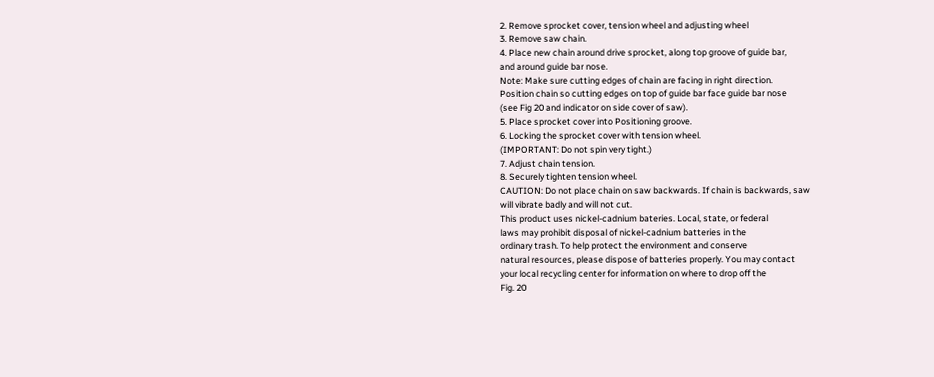2. Remove sprocket cover, tension wheel and adjusting wheel
3. Remove saw chain.
4. Place new chain around drive sprocket, along top groove of guide bar,
and around guide bar nose.
Note: Make sure cutting edges of chain are facing in right direction.
Position chain so cutting edges on top of guide bar face guide bar nose
(see Fig 20 and indicator on side cover of saw).
5. Place sprocket cover into Positioning groove.
6. Locking the sprocket cover with tension wheel.
(IMPORTANT: Do not spin very tight.)
7. Adjust chain tension.
8. Securely tighten tension wheel.
CAUTION: Do not place chain on saw backwards. If chain is backwards, saw
will vibrate badly and will not cut.
This product uses nickel-cadnium bateries. Local, state, or federal
laws may prohibit disposal of nickel-cadnium batteries in the
ordinary trash. To help protect the environment and conserve
natural resources, please dispose of batteries properly. You may contact
your local recycling center for information on where to drop off the
Fig. 20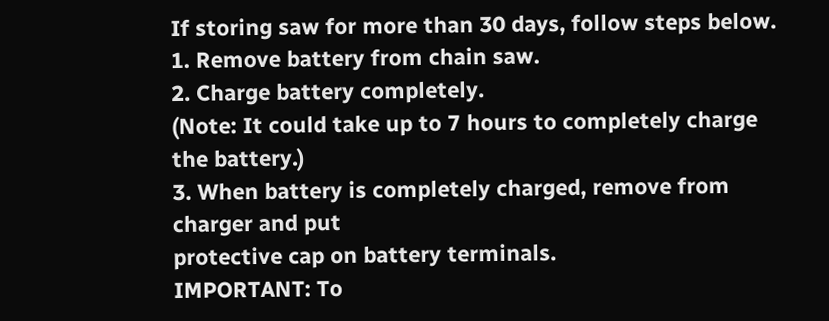If storing saw for more than 30 days, follow steps below.
1. Remove battery from chain saw.
2. Charge battery completely.
(Note: It could take up to 7 hours to completely charge the battery.)
3. When battery is completely charged, remove from charger and put
protective cap on battery terminals.
IMPORTANT: To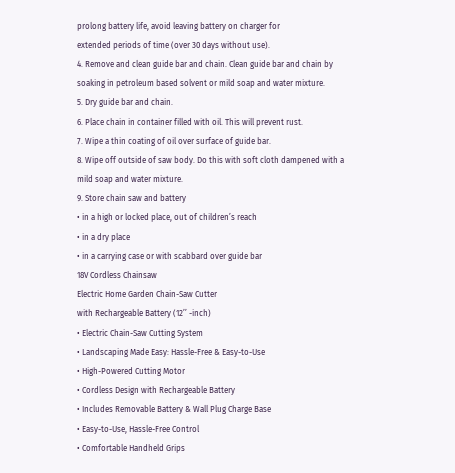prolong battery life, avoid leaving battery on charger for
extended periods of time (over 30 days without use).
4. Remove and clean guide bar and chain. Clean guide bar and chain by
soaking in petroleum based solvent or mild soap and water mixture.
5. Dry guide bar and chain.
6. Place chain in container filled with oil. This will prevent rust.
7. Wipe a thin coating of oil over surface of guide bar.
8. Wipe off outside of saw body. Do this with soft cloth dampened with a
mild soap and water mixture.
9. Store chain saw and battery
• in a high or locked place, out of children’s reach
• in a dry place
• in a carrying case or with scabbard over guide bar
18V Cordless Chainsaw
Electric Home Garden Chain-Saw Cutter
with Rechargeable Battery (12’’ -inch)
• Electric Chain-Saw Cutting System
• Landscaping Made Easy: Hassle-Free & Easy-to-Use
• High-Powered Cutting Motor
• Cordless Design with Rechargeable Battery
• Includes Removable Battery & Wall Plug Charge Base
• Easy-to-Use, Hassle-Free Control
• Comfortable Handheld Grips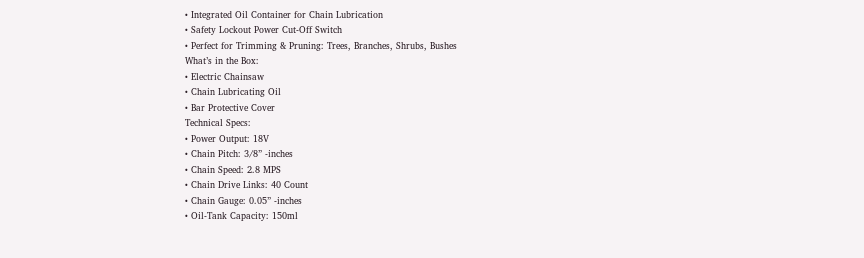• Integrated Oil Container for Chain Lubrication
• Safety Lockout Power Cut-Off Switch
• Perfect for Trimming & Pruning: Trees, Branches, Shrubs, Bushes
What’s in the Box:
• Electric Chainsaw
• Chain Lubricating Oil
• Bar Protective Cover
Technical Specs:
• Power Output: 18V
• Chain Pitch: 3/8” -inches
• Chain Speed: 2.8 MPS
• Chain Drive Links: 40 Count
• Chain Gauge: 0.05” -inches
• Oil-Tank Capacity: 150ml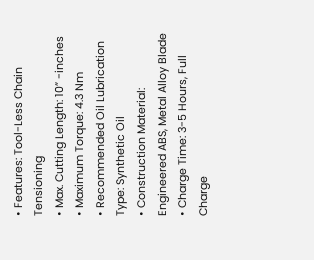• Features: Tool-Less Chain Tensioning
• Max. Cutting Length: 10” -inches
• Maximum Torque: 4.3 Nm
• Recommended Oil Lubrication Type: Synthetic Oil
• Construction Material: Engineered ABS, Metal Alloy Blade
• Charge Time: 3-5 Hours, Full Charge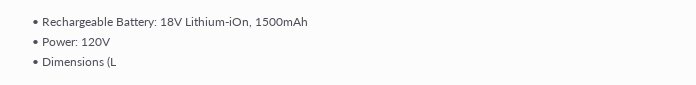• Rechargeable Battery: 18V Lithium-iOn, 1500mAh
• Power: 120V
• Dimensions (L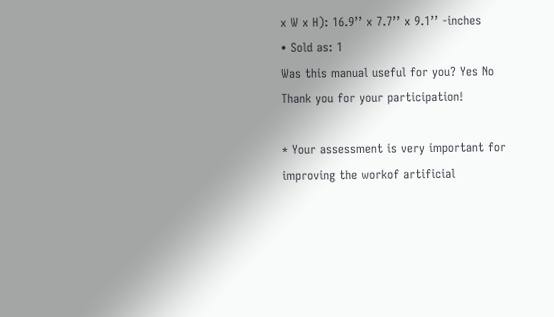x W x H): 16.9’’ x 7.7’’ x 9.1’’ -inches
• Sold as: 1
Was this manual useful for you? Yes No
Thank you for your participation!

* Your assessment is very important for improving the workof artificial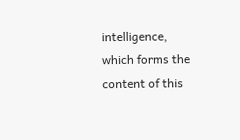intelligence, which forms the content of this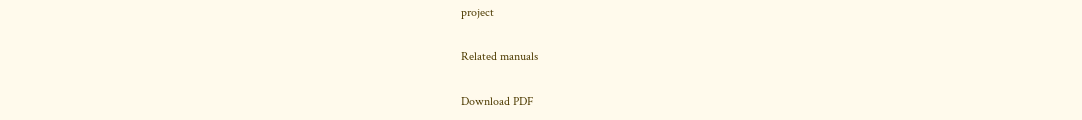project

Related manuals

Download PDF